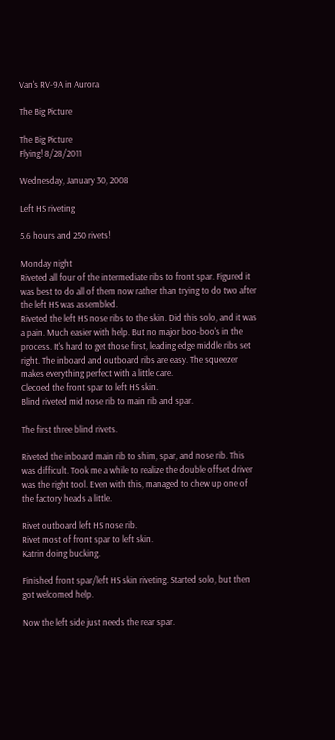Van's RV-9A in Aurora

The Big Picture

The Big Picture
Flying! 8/28/2011

Wednesday, January 30, 2008

Left HS riveting

5.6 hours and 250 rivets!

Monday night
Riveted all four of the intermediate ribs to front spar. Figured it was best to do all of them now rather than trying to do two after the left HS was assembled.
Riveted the left HS nose ribs to the skin. Did this solo, and it was a pain. Much easier with help. But no major boo-boo's in the process. It's hard to get those first, leading edge middle ribs set right. The inboard and outboard ribs are easy. The squeezer makes everything perfect with a little care.
Clecoed the front spar to left HS skin.
Blind riveted mid nose rib to main rib and spar.

The first three blind rivets.

Riveted the inboard main rib to shim, spar, and nose rib. This was difficult. Took me a while to realize the double offset driver was the right tool. Even with this, managed to chew up one of the factory heads a little.

Rivet outboard left HS nose rib.
Rivet most of front spar to left skin.
Katrin doing bucking.

Finished front spar/left HS skin riveting. Started solo, but then got welcomed help.

Now the left side just needs the rear spar.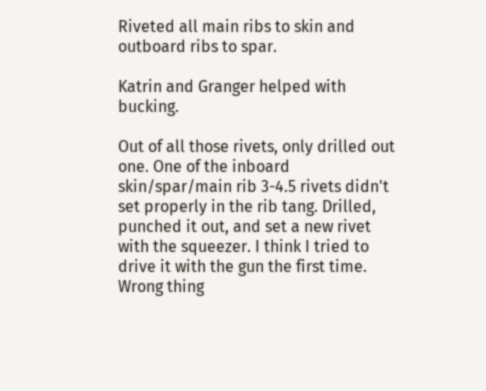Riveted all main ribs to skin and outboard ribs to spar.

Katrin and Granger helped with bucking.

Out of all those rivets, only drilled out one. One of the inboard skin/spar/main rib 3-4.5 rivets didn't set properly in the rib tang. Drilled, punched it out, and set a new rivet with the squeezer. I think I tried to drive it with the gun the first time. Wrong thing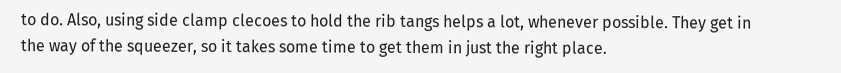to do. Also, using side clamp clecoes to hold the rib tangs helps a lot, whenever possible. They get in the way of the squeezer, so it takes some time to get them in just the right place.